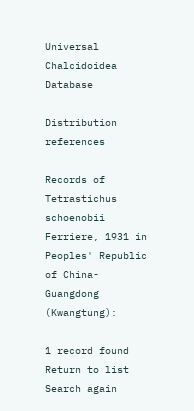Universal Chalcidoidea Database

Distribution references

Records of Tetrastichus schoenobii Ferriere, 1931 in Peoples' Republic of China-Guangdong (Kwangtung):

1 record found
Return to list  Search again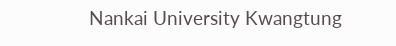Nankai University Kwangtung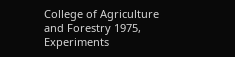College of Agriculture and Forestry 1975, Experiments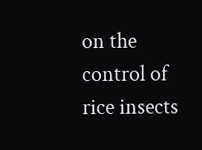on the control of rice insects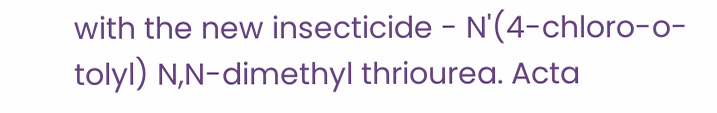with the new insecticide - N'(4-chloro-o-tolyl) N,N-dimethyl thriourea. Acta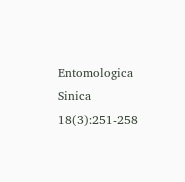Entomologica Sinica 18(3):251-258